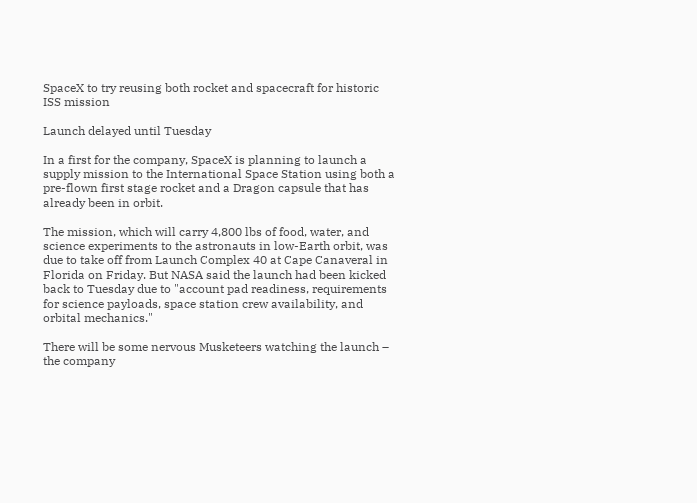SpaceX to try reusing both rocket and spacecraft for historic ISS mission

Launch delayed until Tuesday

In a first for the company, SpaceX is planning to launch a supply mission to the International Space Station using both a pre-flown first stage rocket and a Dragon capsule that has already been in orbit.

The mission, which will carry 4,800 lbs of food, water, and science experiments to the astronauts in low-Earth orbit, was due to take off from Launch Complex 40 at Cape Canaveral in Florida on Friday. But NASA said the launch had been kicked back to Tuesday due to "account pad readiness, requirements for science payloads, space station crew availability, and orbital mechanics."

There will be some nervous Musketeers watching the launch – the company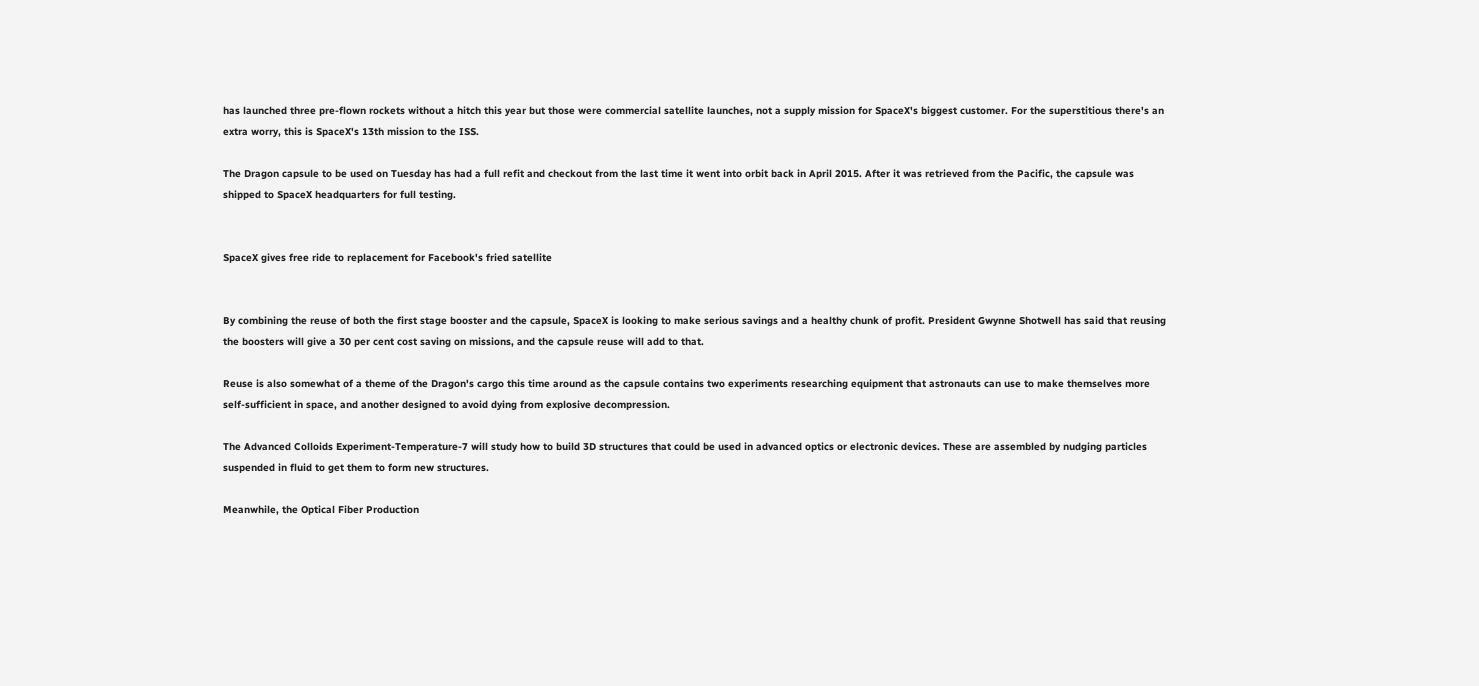has launched three pre-flown rockets without a hitch this year but those were commercial satellite launches, not a supply mission for SpaceX's biggest customer. For the superstitious there's an extra worry, this is SpaceX's 13th mission to the ISS.

The Dragon capsule to be used on Tuesday has had a full refit and checkout from the last time it went into orbit back in April 2015. After it was retrieved from the Pacific, the capsule was shipped to SpaceX headquarters for full testing.


SpaceX gives free ride to replacement for Facebook's fried satellite


By combining the reuse of both the first stage booster and the capsule, SpaceX is looking to make serious savings and a healthy chunk of profit. President Gwynne Shotwell has said that reusing the boosters will give a 30 per cent cost saving on missions, and the capsule reuse will add to that.

Reuse is also somewhat of a theme of the Dragon's cargo this time around as the capsule contains two experiments researching equipment that astronauts can use to make themselves more self-sufficient in space, and another designed to avoid dying from explosive decompression.

The Advanced Colloids Experiment-Temperature-7 will study how to build 3D structures that could be used in advanced optics or electronic devices. These are assembled by nudging particles suspended in fluid to get them to form new structures.

Meanwhile, the Optical Fiber Production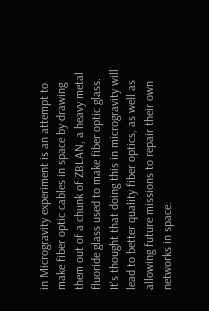in Microgravity experiment is an attempt to make fiber optic cables in space by drawing them out of a chunk of ZBLAN, a heavy metal fluoride glass used to make fiber optic glass. It's thought that doing this in microgravity will lead to better quality fiber optics, as well as allowing future missions to repair their own networks in space.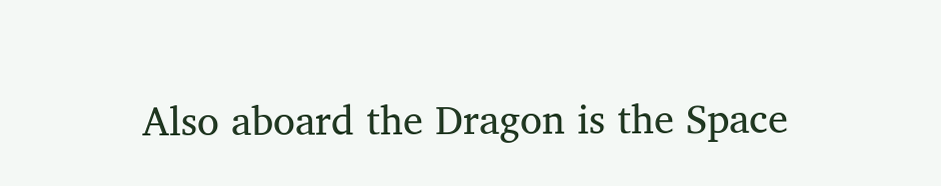Also aboard the Dragon is the Space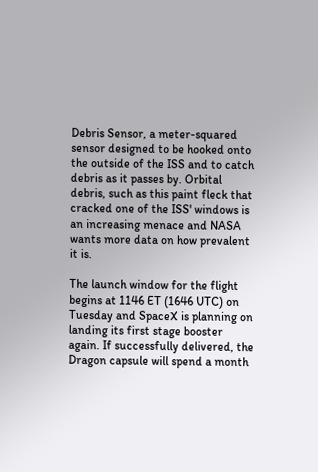Debris Sensor, a meter-squared sensor designed to be hooked onto the outside of the ISS and to catch debris as it passes by. Orbital debris, such as this paint fleck that cracked one of the ISS' windows is an increasing menace and NASA wants more data on how prevalent it is.

The launch window for the flight begins at 1146 ET (1646 UTC) on Tuesday and SpaceX is planning on landing its first stage booster again. If successfully delivered, the Dragon capsule will spend a month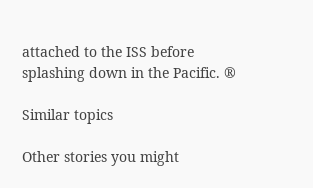attached to the ISS before splashing down in the Pacific. ®

Similar topics

Other stories you might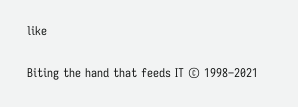like

Biting the hand that feeds IT © 1998–2021